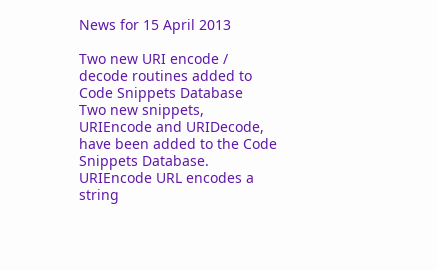News for 15 April 2013

Two new URI encode / decode routines added to Code Snippets Database
Two new snippets, URIEncode and URIDecode, have been added to the Code Snippets Database. URIEncode URL encodes a string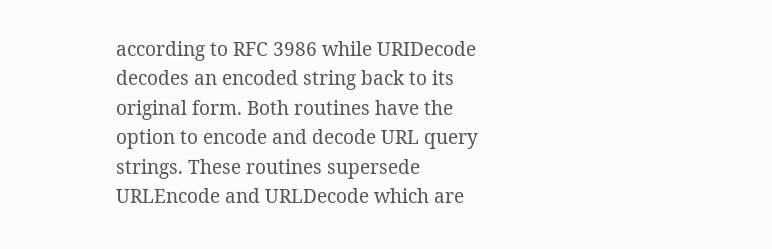according to RFC 3986 while URIDecode decodes an encoded string back to its original form. Both routines have the option to encode and decode URL query strings. These routines supersede URLEncode and URLDecode which are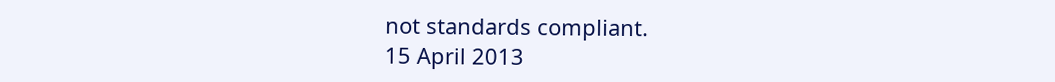not standards compliant.
15 April 2013